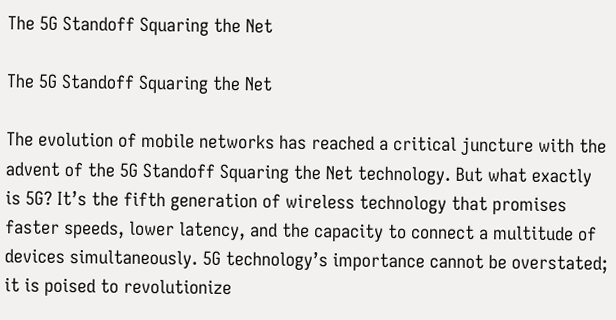The 5G Standoff Squaring the Net

The 5G Standoff Squaring the Net

The evolution of mobile networks has reached a critical juncture with the advent of the 5G Standoff Squaring the Net technology. But what exactly is 5G? It’s the fifth generation of wireless technology that promises faster speeds, lower latency, and the capacity to connect a multitude of devices simultaneously. 5G technology’s importance cannot be overstated; it is poised to revolutionize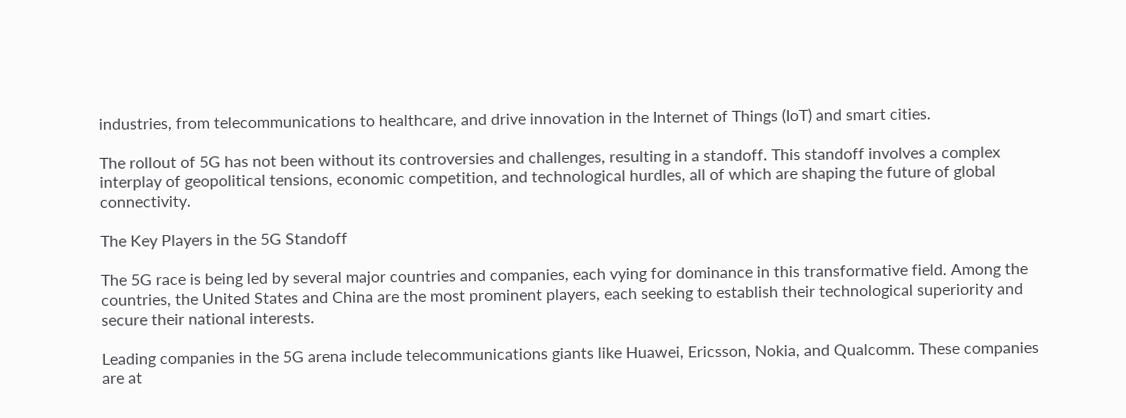industries, from telecommunications to healthcare, and drive innovation in the Internet of Things (IoT) and smart cities.

The rollout of 5G has not been without its controversies and challenges, resulting in a standoff. This standoff involves a complex interplay of geopolitical tensions, economic competition, and technological hurdles, all of which are shaping the future of global connectivity.

The Key Players in the 5G Standoff

The 5G race is being led by several major countries and companies, each vying for dominance in this transformative field. Among the countries, the United States and China are the most prominent players, each seeking to establish their technological superiority and secure their national interests.

Leading companies in the 5G arena include telecommunications giants like Huawei, Ericsson, Nokia, and Qualcomm. These companies are at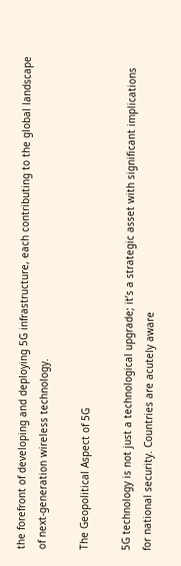the forefront of developing and deploying 5G infrastructure, each contributing to the global landscape of next-generation wireless technology.

The Geopolitical Aspect of 5G

5G technology is not just a technological upgrade; it’s a strategic asset with significant implications for national security. Countries are acutely aware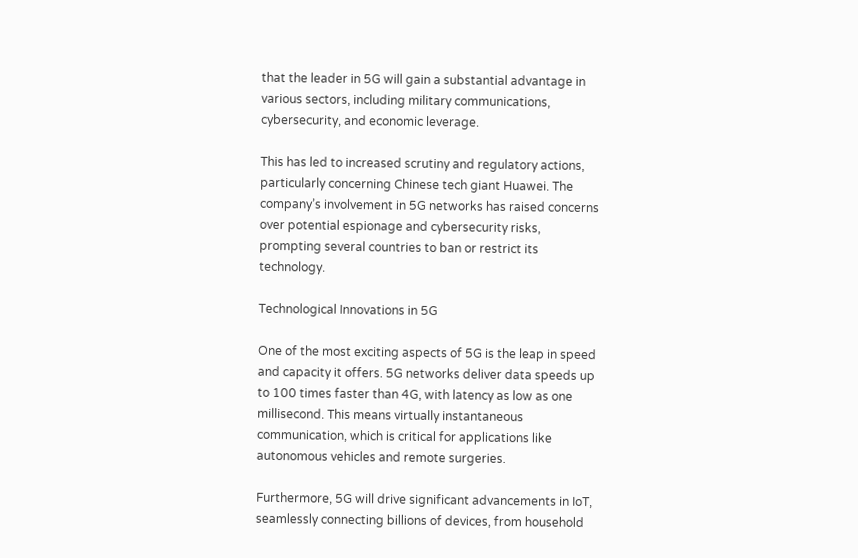that the leader in 5G will gain a substantial advantage in various sectors, including military communications, cybersecurity, and economic leverage.

This has led to increased scrutiny and regulatory actions, particularly concerning Chinese tech giant Huawei. The company’s involvement in 5G networks has raised concerns over potential espionage and cybersecurity risks, prompting several countries to ban or restrict its technology.

Technological Innovations in 5G

One of the most exciting aspects of 5G is the leap in speed and capacity it offers. 5G networks deliver data speeds up to 100 times faster than 4G, with latency as low as one millisecond. This means virtually instantaneous communication, which is critical for applications like autonomous vehicles and remote surgeries.

Furthermore, 5G will drive significant advancements in IoT, seamlessly connecting billions of devices, from household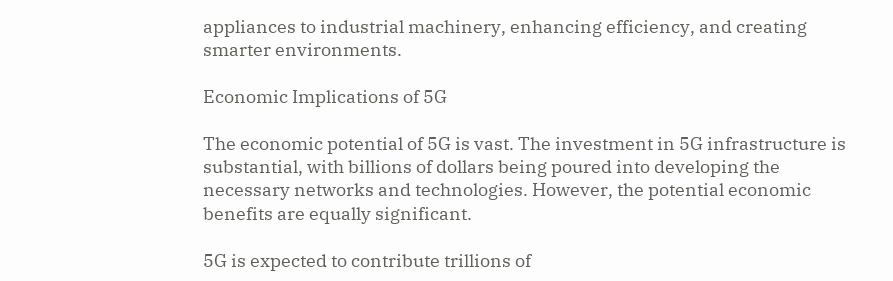appliances to industrial machinery, enhancing efficiency, and creating smarter environments.

Economic Implications of 5G

The economic potential of 5G is vast. The investment in 5G infrastructure is substantial, with billions of dollars being poured into developing the necessary networks and technologies. However, the potential economic benefits are equally significant.

5G is expected to contribute trillions of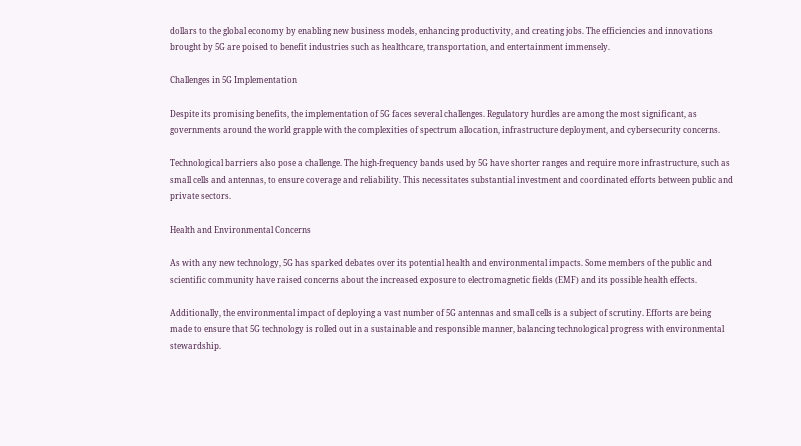dollars to the global economy by enabling new business models, enhancing productivity, and creating jobs. The efficiencies and innovations brought by 5G are poised to benefit industries such as healthcare, transportation, and entertainment immensely.

Challenges in 5G Implementation

Despite its promising benefits, the implementation of 5G faces several challenges. Regulatory hurdles are among the most significant, as governments around the world grapple with the complexities of spectrum allocation, infrastructure deployment, and cybersecurity concerns.

Technological barriers also pose a challenge. The high-frequency bands used by 5G have shorter ranges and require more infrastructure, such as small cells and antennas, to ensure coverage and reliability. This necessitates substantial investment and coordinated efforts between public and private sectors.

Health and Environmental Concerns

As with any new technology, 5G has sparked debates over its potential health and environmental impacts. Some members of the public and scientific community have raised concerns about the increased exposure to electromagnetic fields (EMF) and its possible health effects.

Additionally, the environmental impact of deploying a vast number of 5G antennas and small cells is a subject of scrutiny. Efforts are being made to ensure that 5G technology is rolled out in a sustainable and responsible manner, balancing technological progress with environmental stewardship.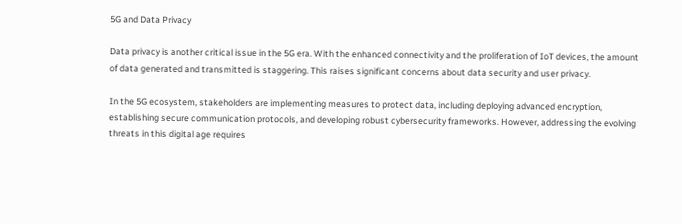5G and Data Privacy

Data privacy is another critical issue in the 5G era. With the enhanced connectivity and the proliferation of IoT devices, the amount of data generated and transmitted is staggering. This raises significant concerns about data security and user privacy.

In the 5G ecosystem, stakeholders are implementing measures to protect data, including deploying advanced encryption, establishing secure communication protocols, and developing robust cybersecurity frameworks. However, addressing the evolving threats in this digital age requires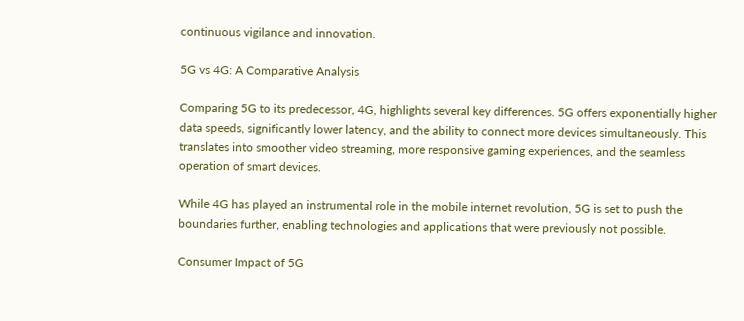continuous vigilance and innovation.

5G vs 4G: A Comparative Analysis

Comparing 5G to its predecessor, 4G, highlights several key differences. 5G offers exponentially higher data speeds, significantly lower latency, and the ability to connect more devices simultaneously. This translates into smoother video streaming, more responsive gaming experiences, and the seamless operation of smart devices.

While 4G has played an instrumental role in the mobile internet revolution, 5G is set to push the boundaries further, enabling technologies and applications that were previously not possible.

Consumer Impact of 5G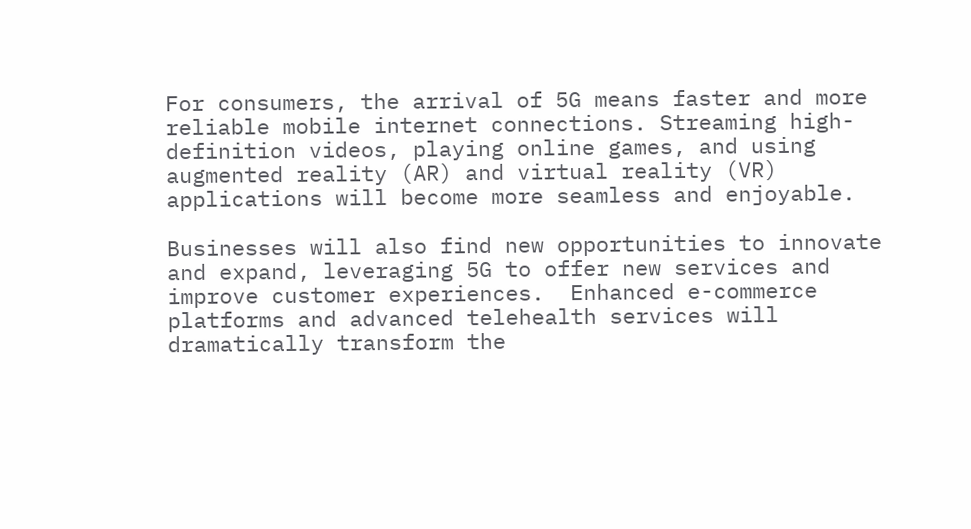For consumers, the arrival of 5G means faster and more reliable mobile internet connections. Streaming high-definition videos, playing online games, and using augmented reality (AR) and virtual reality (VR) applications will become more seamless and enjoyable.

Businesses will also find new opportunities to innovate and expand, leveraging 5G to offer new services and improve customer experiences.  Enhanced e-commerce platforms and advanced telehealth services will dramatically transform the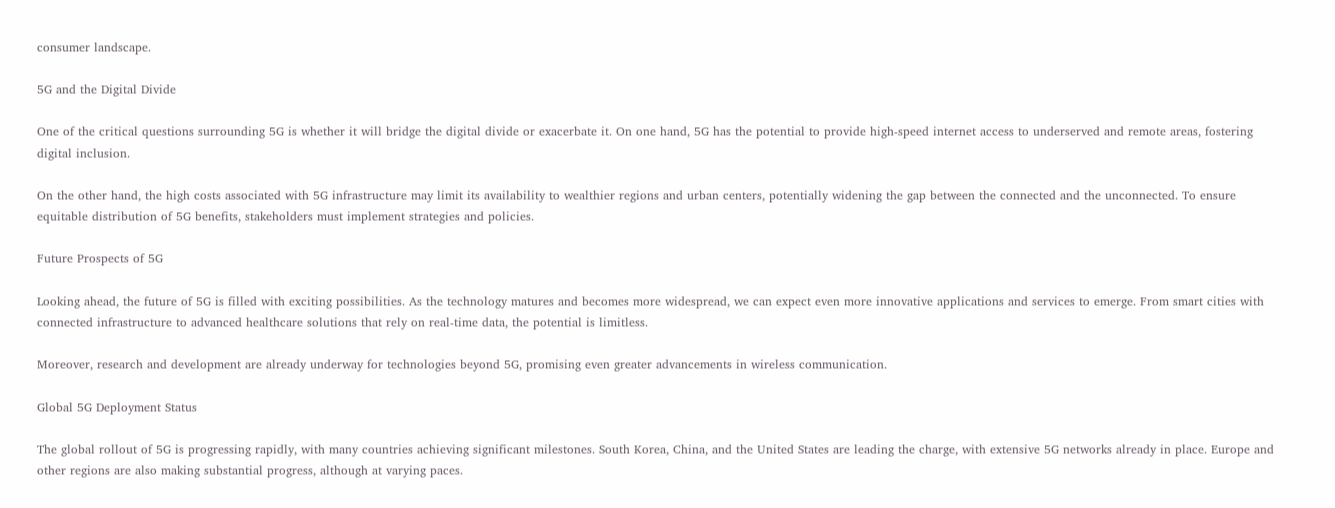consumer landscape.

5G and the Digital Divide

One of the critical questions surrounding 5G is whether it will bridge the digital divide or exacerbate it. On one hand, 5G has the potential to provide high-speed internet access to underserved and remote areas, fostering digital inclusion.

On the other hand, the high costs associated with 5G infrastructure may limit its availability to wealthier regions and urban centers, potentially widening the gap between the connected and the unconnected. To ensure equitable distribution of 5G benefits, stakeholders must implement strategies and policies.

Future Prospects of 5G

Looking ahead, the future of 5G is filled with exciting possibilities. As the technology matures and becomes more widespread, we can expect even more innovative applications and services to emerge. From smart cities with connected infrastructure to advanced healthcare solutions that rely on real-time data, the potential is limitless.

Moreover, research and development are already underway for technologies beyond 5G, promising even greater advancements in wireless communication.

Global 5G Deployment Status

The global rollout of 5G is progressing rapidly, with many countries achieving significant milestones. South Korea, China, and the United States are leading the charge, with extensive 5G networks already in place. Europe and other regions are also making substantial progress, although at varying paces.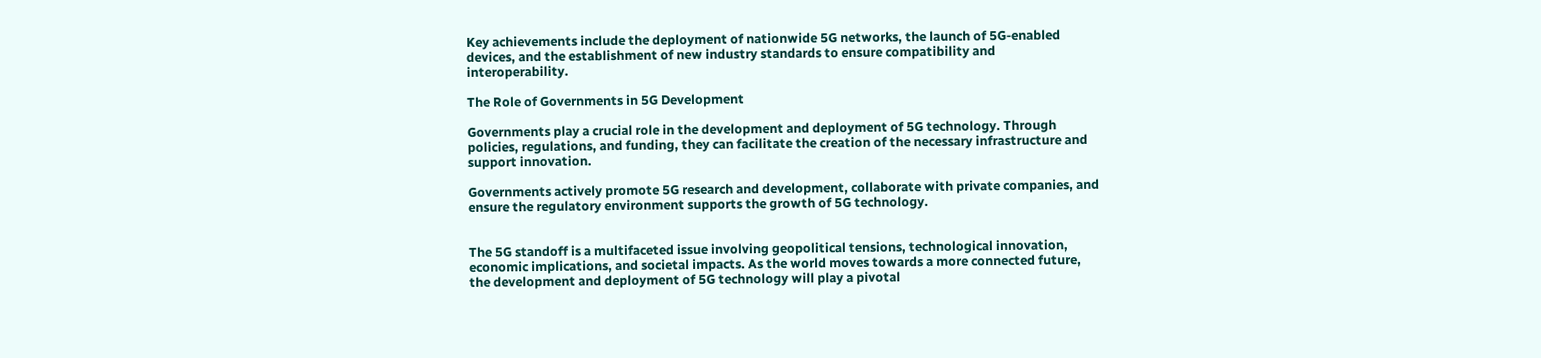Key achievements include the deployment of nationwide 5G networks, the launch of 5G-enabled devices, and the establishment of new industry standards to ensure compatibility and interoperability.

The Role of Governments in 5G Development

Governments play a crucial role in the development and deployment of 5G technology. Through policies, regulations, and funding, they can facilitate the creation of the necessary infrastructure and support innovation.

Governments actively promote 5G research and development, collaborate with private companies, and ensure the regulatory environment supports the growth of 5G technology.


The 5G standoff is a multifaceted issue involving geopolitical tensions, technological innovation, economic implications, and societal impacts. As the world moves towards a more connected future, the development and deployment of 5G technology will play a pivotal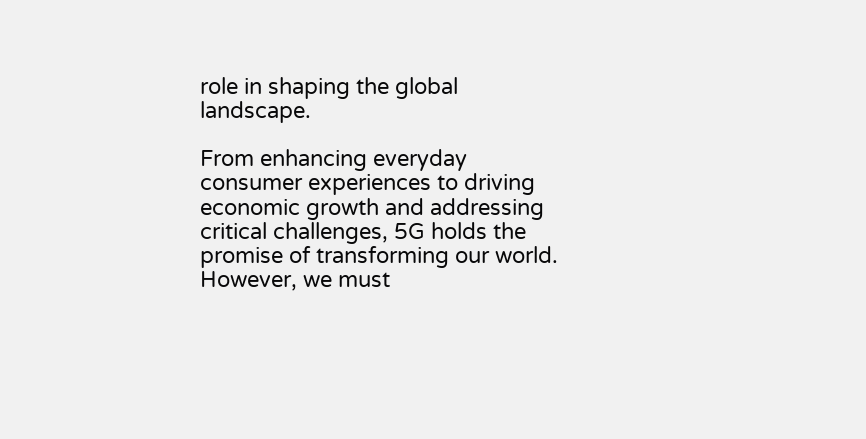role in shaping the global landscape.

From enhancing everyday consumer experiences to driving economic growth and addressing critical challenges, 5G holds the promise of transforming our world.  However, we must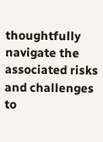thoughtfully navigate the associated risks and challenges to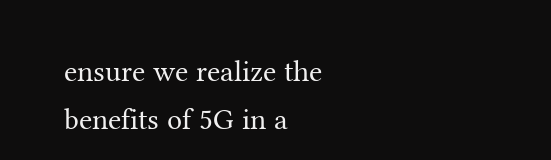ensure we realize the benefits of 5G in a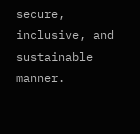secure, inclusive, and sustainable manner.